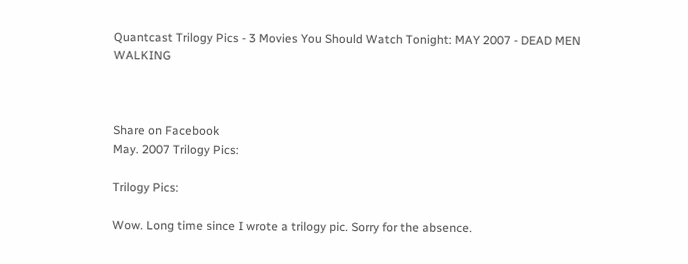Quantcast Trilogy Pics - 3 Movies You Should Watch Tonight: MAY 2007 - DEAD MEN WALKING



Share on Facebook
May. 2007 Trilogy Pics:

Trilogy Pics:

Wow. Long time since I wrote a trilogy pic. Sorry for the absence.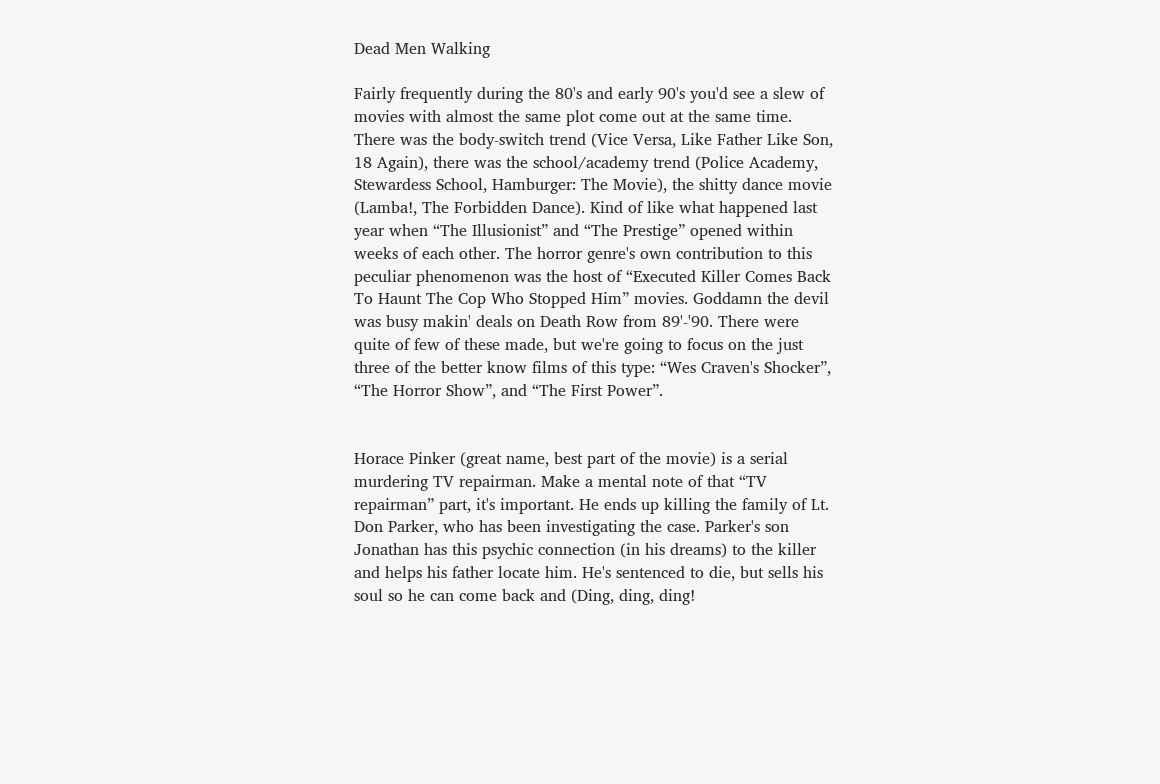Dead Men Walking

Fairly frequently during the 80's and early 90's you'd see a slew of movies with almost the same plot come out at the same time. There was the body-switch trend (Vice Versa, Like Father Like Son, 18 Again), there was the school/academy trend (Police Academy, Stewardess School, Hamburger: The Movie), the shitty dance movie (Lamba!, The Forbidden Dance). Kind of like what happened last year when “The Illusionist” and “The Prestige” opened within weeks of each other. The horror genre's own contribution to this peculiar phenomenon was the host of “Executed Killer Comes Back To Haunt The Cop Who Stopped Him” movies. Goddamn the devil was busy makin' deals on Death Row from 89'-'90. There were quite of few of these made, but we're going to focus on the just three of the better know films of this type: “Wes Craven's Shocker”, “The Horror Show”, and “The First Power”.


Horace Pinker (great name, best part of the movie) is a serial murdering TV repairman. Make a mental note of that “TV repairman” part, it's important. He ends up killing the family of Lt. Don Parker, who has been investigating the case. Parker's son Jonathan has this psychic connection (in his dreams) to the killer and helps his father locate him. He's sentenced to die, but sells his soul so he can come back and (Ding, ding, ding!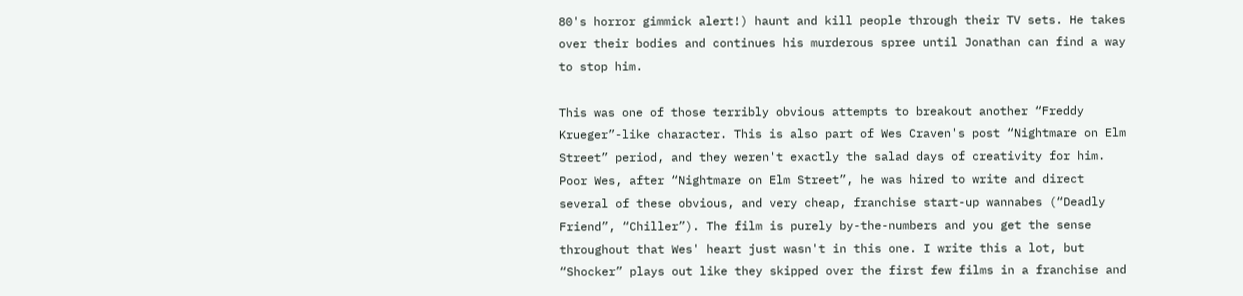80's horror gimmick alert!) haunt and kill people through their TV sets. He takes over their bodies and continues his murderous spree until Jonathan can find a way to stop him.

This was one of those terribly obvious attempts to breakout another “Freddy Krueger”-like character. This is also part of Wes Craven's post “Nightmare on Elm Street” period, and they weren't exactly the salad days of creativity for him. Poor Wes, after “Nightmare on Elm Street”, he was hired to write and direct several of these obvious, and very cheap, franchise start-up wannabes (“Deadly Friend”, “Chiller”). The film is purely by-the-numbers and you get the sense throughout that Wes' heart just wasn't in this one. I write this a lot, but “Shocker” plays out like they skipped over the first few films in a franchise and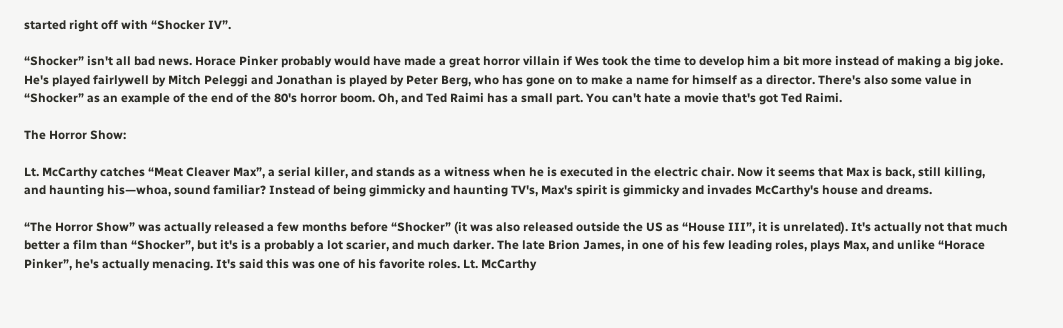started right off with “Shocker IV”.

“Shocker” isn't all bad news. Horace Pinker probably would have made a great horror villain if Wes took the time to develop him a bit more instead of making a big joke. He's played fairlywell by Mitch Peleggi and Jonathan is played by Peter Berg, who has gone on to make a name for himself as a director. There's also some value in “Shocker” as an example of the end of the 80's horror boom. Oh, and Ted Raimi has a small part. You can't hate a movie that's got Ted Raimi.

The Horror Show:

Lt. McCarthy catches “Meat Cleaver Max”, a serial killer, and stands as a witness when he is executed in the electric chair. Now it seems that Max is back, still killing, and haunting his—whoa, sound familiar? Instead of being gimmicky and haunting TV's, Max's spirit is gimmicky and invades McCarthy's house and dreams.

“The Horror Show” was actually released a few months before “Shocker” (it was also released outside the US as “House III”, it is unrelated). It's actually not that much better a film than “Shocker”, but it's is a probably a lot scarier, and much darker. The late Brion James, in one of his few leading roles, plays Max, and unlike “Horace Pinker”, he's actually menacing. It's said this was one of his favorite roles. Lt. McCarthy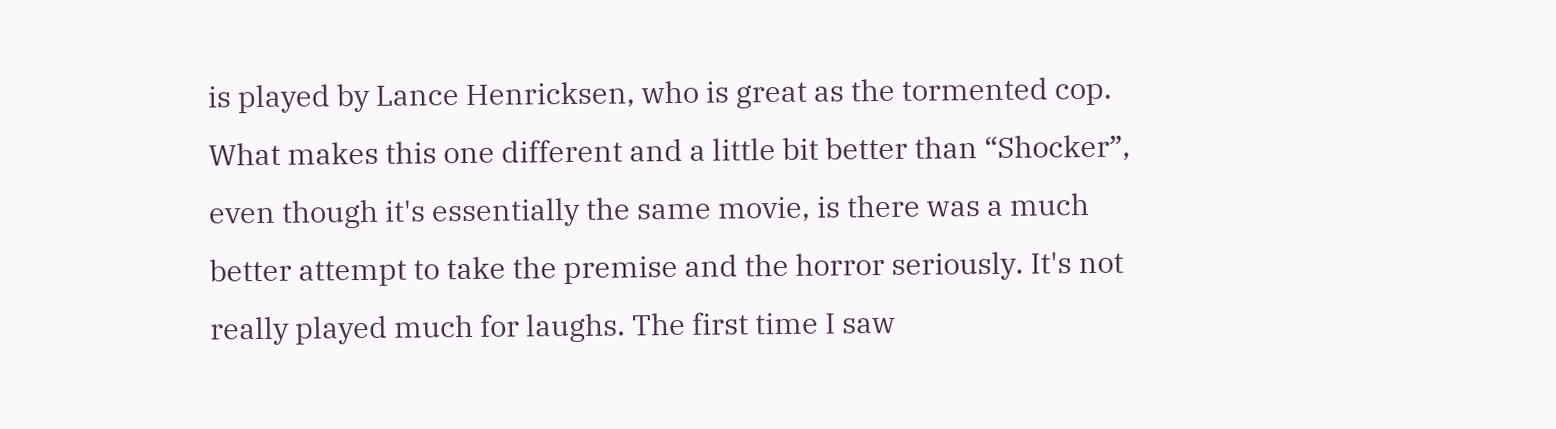is played by Lance Henricksen, who is great as the tormented cop. What makes this one different and a little bit better than “Shocker”, even though it's essentially the same movie, is there was a much better attempt to take the premise and the horror seriously. It's not really played much for laughs. The first time I saw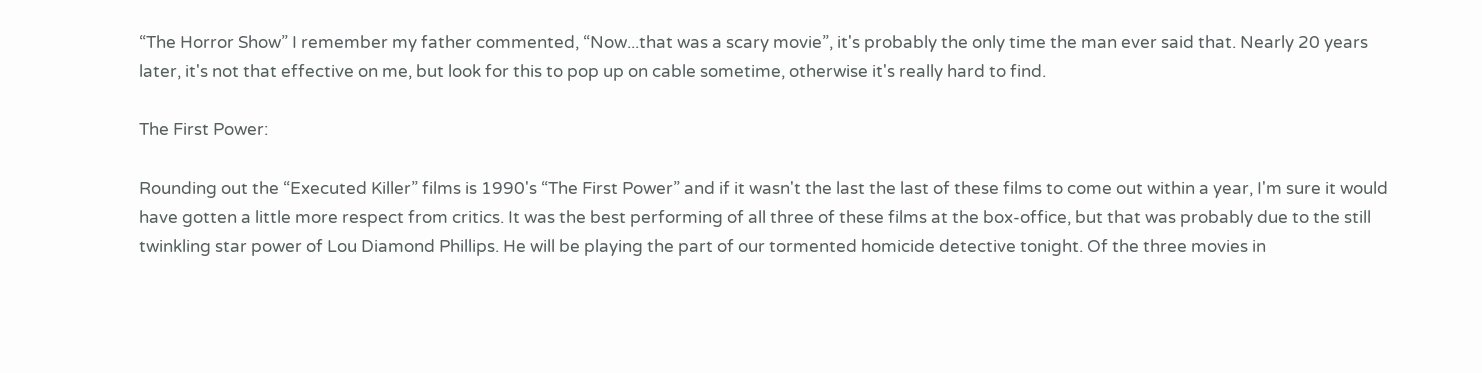“The Horror Show” I remember my father commented, “Now...that was a scary movie”, it's probably the only time the man ever said that. Nearly 20 years later, it's not that effective on me, but look for this to pop up on cable sometime, otherwise it's really hard to find.

The First Power:

Rounding out the “Executed Killer” films is 1990's “The First Power” and if it wasn't the last the last of these films to come out within a year, I'm sure it would have gotten a little more respect from critics. It was the best performing of all three of these films at the box-office, but that was probably due to the still twinkling star power of Lou Diamond Phillips. He will be playing the part of our tormented homicide detective tonight. Of the three movies in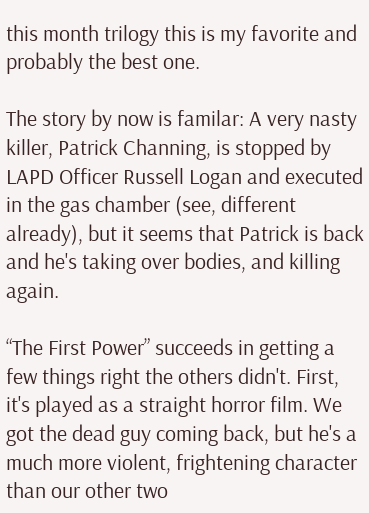this month trilogy this is my favorite and probably the best one.

The story by now is familar: A very nasty killer, Patrick Channing, is stopped by LAPD Officer Russell Logan and executed in the gas chamber (see, different already), but it seems that Patrick is back and he's taking over bodies, and killing again.

“The First Power” succeeds in getting a few things right the others didn't. First, it's played as a straight horror film. We got the dead guy coming back, but he's a much more violent, frightening character than our other two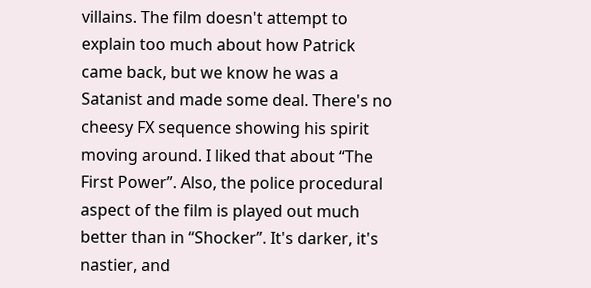villains. The film doesn't attempt to explain too much about how Patrick came back, but we know he was a Satanist and made some deal. There's no cheesy FX sequence showing his spirit moving around. I liked that about “The First Power”. Also, the police procedural aspect of the film is played out much better than in “Shocker”. It's darker, it's nastier, and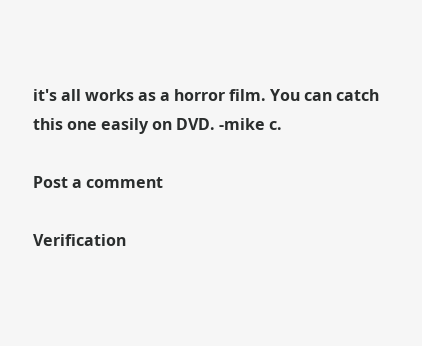it's all works as a horror film. You can catch this one easily on DVD. -mike c.

Post a comment

Verification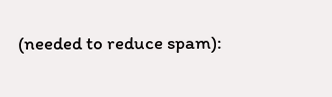(needed to reduce spam):